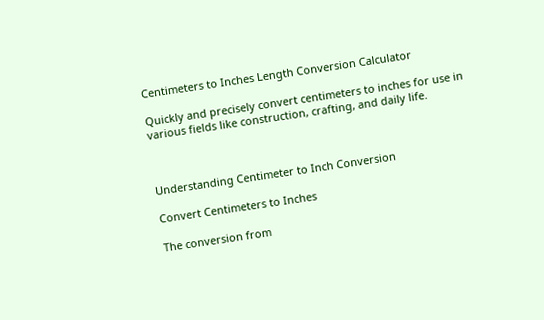Centimeters to Inches Length Conversion Calculator

Quickly and precisely convert centimeters to inches for use in various fields like construction, crafting, and daily life.



Understanding Centimeter to Inch Conversion

Convert Centimeters to Inches

The conversion from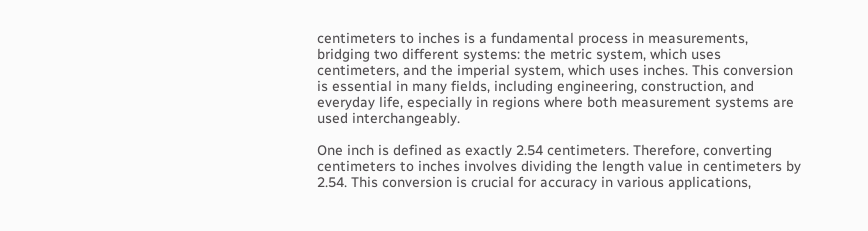centimeters to inches is a fundamental process in measurements, bridging two different systems: the metric system, which uses centimeters, and the imperial system, which uses inches. This conversion is essential in many fields, including engineering, construction, and everyday life, especially in regions where both measurement systems are used interchangeably.

One inch is defined as exactly 2.54 centimeters. Therefore, converting centimeters to inches involves dividing the length value in centimeters by 2.54. This conversion is crucial for accuracy in various applications,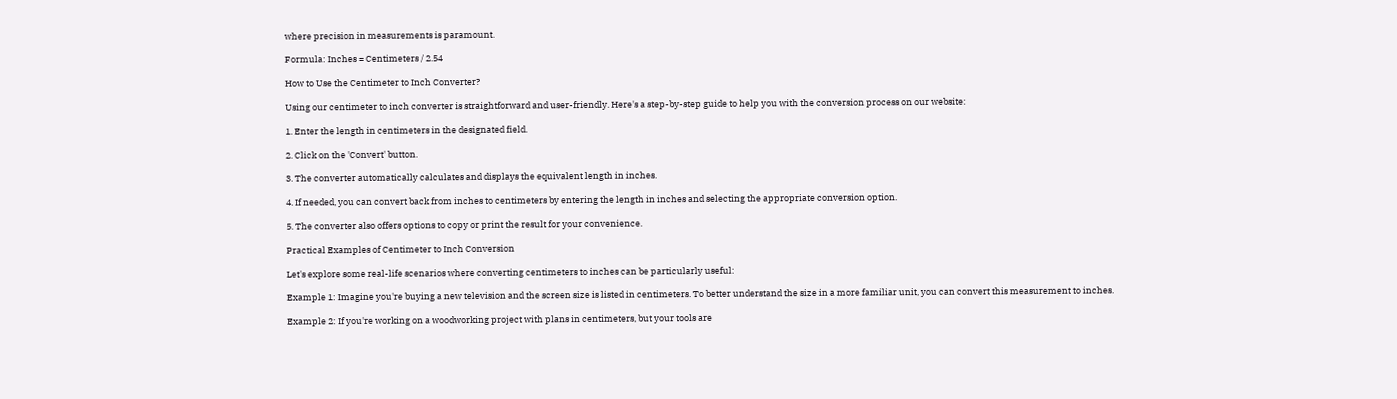where precision in measurements is paramount.

Formula: Inches = Centimeters / 2.54

How to Use the Centimeter to Inch Converter?

Using our centimeter to inch converter is straightforward and user-friendly. Here's a step-by-step guide to help you with the conversion process on our website:

1. Enter the length in centimeters in the designated field.

2. Click on the 'Convert' button.

3. The converter automatically calculates and displays the equivalent length in inches.

4. If needed, you can convert back from inches to centimeters by entering the length in inches and selecting the appropriate conversion option.

5. The converter also offers options to copy or print the result for your convenience.

Practical Examples of Centimeter to Inch Conversion

Let's explore some real-life scenarios where converting centimeters to inches can be particularly useful:

Example 1: Imagine you're buying a new television and the screen size is listed in centimeters. To better understand the size in a more familiar unit, you can convert this measurement to inches.

Example 2: If you're working on a woodworking project with plans in centimeters, but your tools are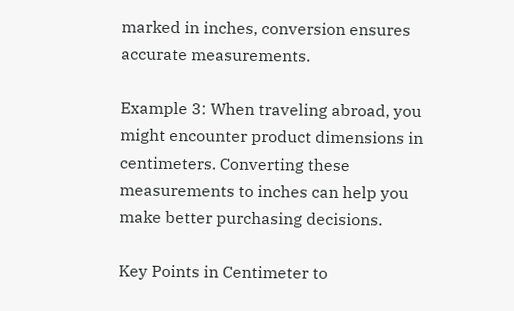marked in inches, conversion ensures accurate measurements.

Example 3: When traveling abroad, you might encounter product dimensions in centimeters. Converting these measurements to inches can help you make better purchasing decisions.

Key Points in Centimeter to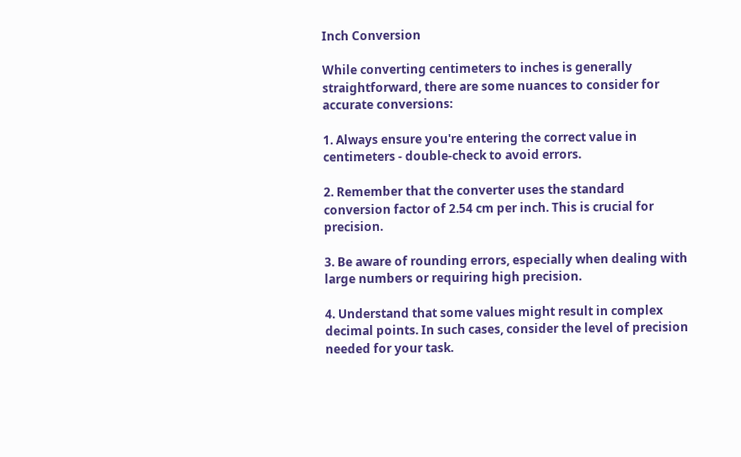Inch Conversion

While converting centimeters to inches is generally straightforward, there are some nuances to consider for accurate conversions:

1. Always ensure you're entering the correct value in centimeters - double-check to avoid errors.

2. Remember that the converter uses the standard conversion factor of 2.54 cm per inch. This is crucial for precision.

3. Be aware of rounding errors, especially when dealing with large numbers or requiring high precision.

4. Understand that some values might result in complex decimal points. In such cases, consider the level of precision needed for your task.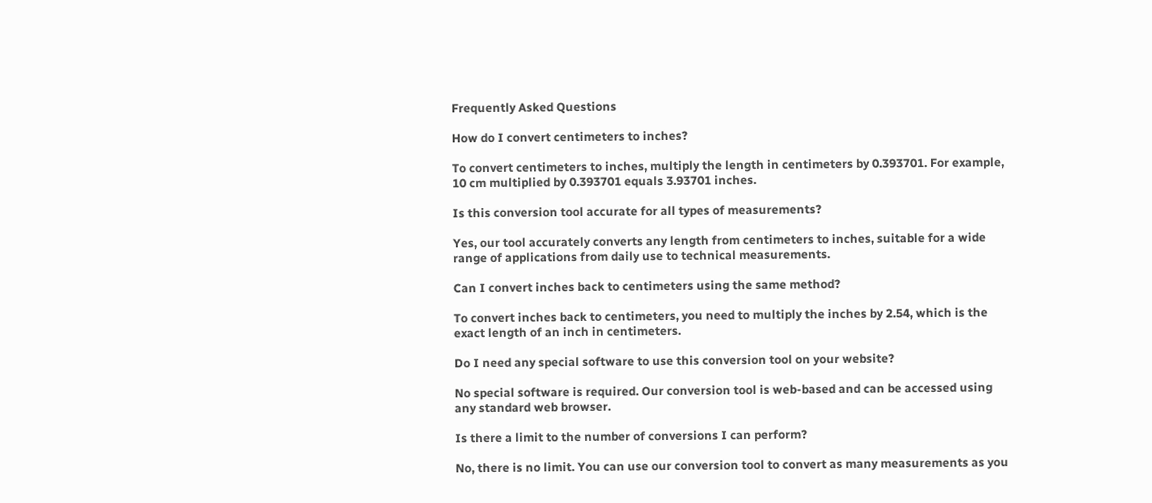Frequently Asked Questions

How do I convert centimeters to inches?

To convert centimeters to inches, multiply the length in centimeters by 0.393701. For example, 10 cm multiplied by 0.393701 equals 3.93701 inches.

Is this conversion tool accurate for all types of measurements?

Yes, our tool accurately converts any length from centimeters to inches, suitable for a wide range of applications from daily use to technical measurements.

Can I convert inches back to centimeters using the same method?

To convert inches back to centimeters, you need to multiply the inches by 2.54, which is the exact length of an inch in centimeters.

Do I need any special software to use this conversion tool on your website?

No special software is required. Our conversion tool is web-based and can be accessed using any standard web browser.

Is there a limit to the number of conversions I can perform?

No, there is no limit. You can use our conversion tool to convert as many measurements as you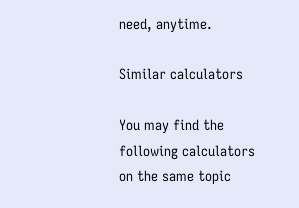need, anytime.

Similar calculators

You may find the following calculators on the same topic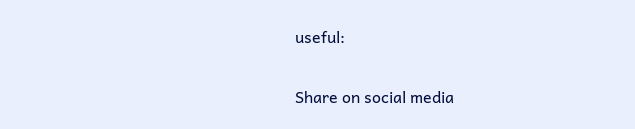useful:

Share on social media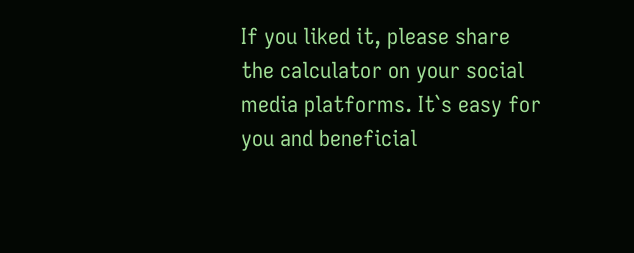If you liked it, please share the calculator on your social media platforms. It`s easy for you and beneficial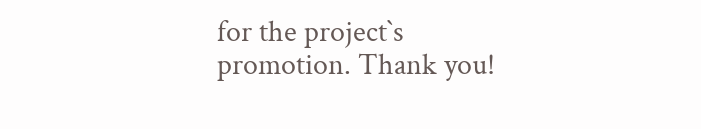for the project`s promotion. Thank you!